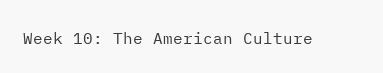Week 10: The American Culture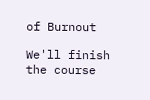of Burnout

We'll finish the course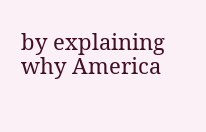by explaining why America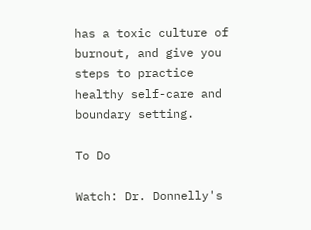has a toxic culture of burnout, and give you steps to practice healthy self-care and boundary setting.

To Do

Watch: Dr. Donnelly's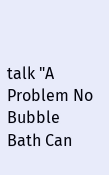talk "A Problem No Bubble Bath Can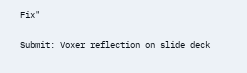Fix"

Submit: Voxer reflection on slide deck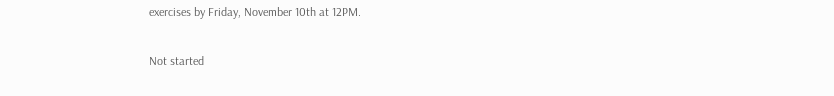exercises by Friday, November 10th at 12PM.

Not started